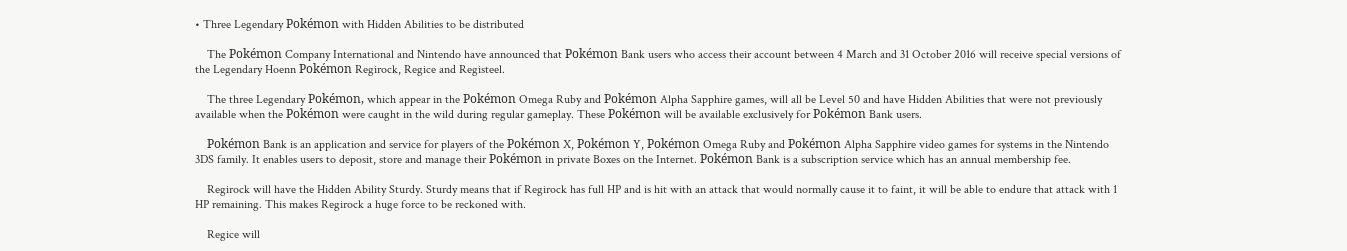• Three Legendary Pokémon with Hidden Abilities to be distributed

    The Pokémon Company International and Nintendo have announced that Pokémon Bank users who access their account between 4 March and 31 October 2016 will receive special versions of the Legendary Hoenn Pokémon Regirock, Regice and Registeel.

    The three Legendary Pokémon, which appear in the Pokémon Omega Ruby and Pokémon Alpha Sapphire games, will all be Level 50 and have Hidden Abilities that were not previously available when the Pokémon were caught in the wild during regular gameplay. These Pokémon will be available exclusively for Pokémon Bank users.

    Pokémon Bank is an application and service for players of the Pokémon X, Pokémon Y, Pokémon Omega Ruby and Pokémon Alpha Sapphire video games for systems in the Nintendo 3DS family. It enables users to deposit, store and manage their Pokémon in private Boxes on the Internet. Pokémon Bank is a subscription service which has an annual membership fee.

    Regirock will have the Hidden Ability Sturdy. Sturdy means that if Regirock has full HP and is hit with an attack that would normally cause it to faint, it will be able to endure that attack with 1 HP remaining. This makes Regirock a huge force to be reckoned with.

    Regice will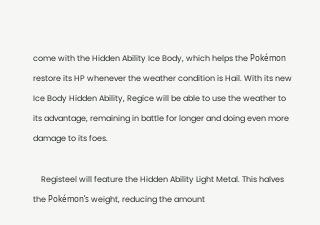come with the Hidden Ability Ice Body, which helps the Pokémon restore its HP whenever the weather condition is Hail. With its new Ice Body Hidden Ability, Regice will be able to use the weather to its advantage, remaining in battle for longer and doing even more damage to its foes.

    Registeel will feature the Hidden Ability Light Metal. This halves the Pokémon’s weight, reducing the amount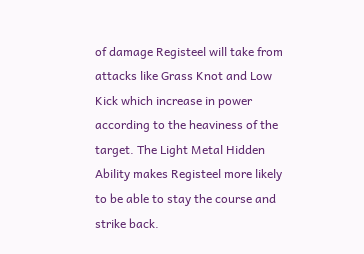of damage Registeel will take from attacks like Grass Knot and Low Kick which increase in power according to the heaviness of the target. The Light Metal Hidden Ability makes Registeel more likely to be able to stay the course and strike back.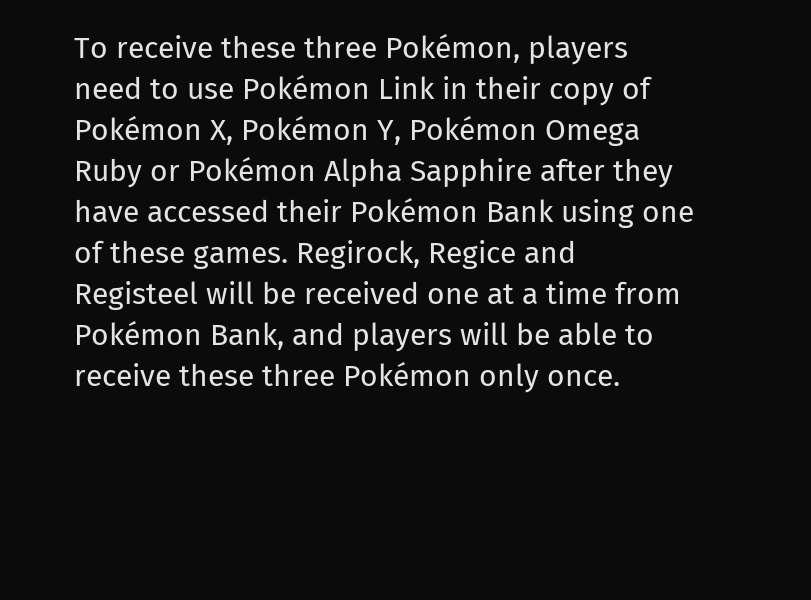To receive these three Pokémon, players need to use Pokémon Link in their copy of Pokémon X, Pokémon Y, Pokémon Omega Ruby or Pokémon Alpha Sapphire after they have accessed their Pokémon Bank using one of these games. Regirock, Regice and Registeel will be received one at a time from Pokémon Bank, and players will be able to receive these three Pokémon only once.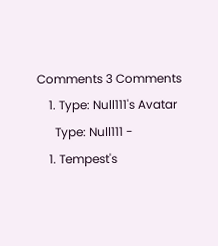Comments 3 Comments
    1. Type: Null111's Avatar
      Type: Null111 -
    1. Tempest's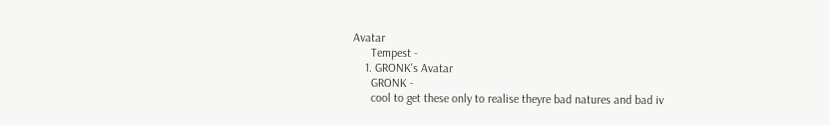Avatar
      Tempest -
    1. GRONK's Avatar
      GRONK -
      cool to get these only to realise theyre bad natures and bad iv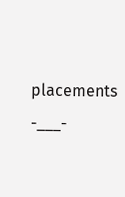placements -___-